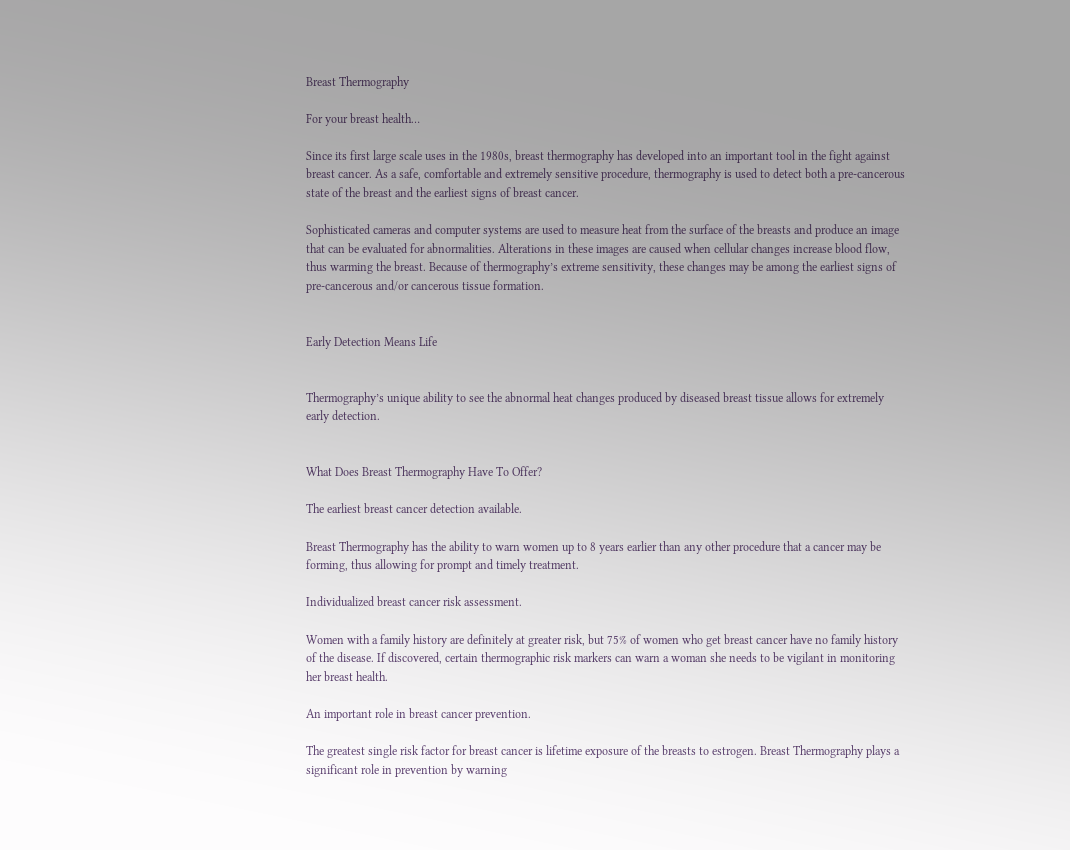Breast Thermography

For your breast health…

Since its first large scale uses in the 1980s, breast thermography has developed into an important tool in the fight against breast cancer. As a safe, comfortable and extremely sensitive procedure, thermography is used to detect both a pre-cancerous state of the breast and the earliest signs of breast cancer.

Sophisticated cameras and computer systems are used to measure heat from the surface of the breasts and produce an image that can be evaluated for abnormalities. Alterations in these images are caused when cellular changes increase blood flow, thus warming the breast. Because of thermography’s extreme sensitivity, these changes may be among the earliest signs of pre-cancerous and/or cancerous tissue formation.


Early Detection Means Life


Thermography’s unique ability to see the abnormal heat changes produced by diseased breast tissue allows for extremely early detection.


What Does Breast Thermography Have To Offer?

The earliest breast cancer detection available.

Breast Thermography has the ability to warn women up to 8 years earlier than any other procedure that a cancer may be forming, thus allowing for prompt and timely treatment.

Individualized breast cancer risk assessment.

Women with a family history are definitely at greater risk, but 75% of women who get breast cancer have no family history of the disease. If discovered, certain thermographic risk markers can warn a woman she needs to be vigilant in monitoring her breast health.

An important role in breast cancer prevention.

The greatest single risk factor for breast cancer is lifetime exposure of the breasts to estrogen. Breast Thermography plays a significant role in prevention by warning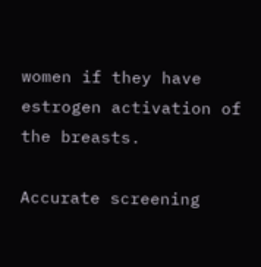women if they have estrogen activation of the breasts.

Accurate screening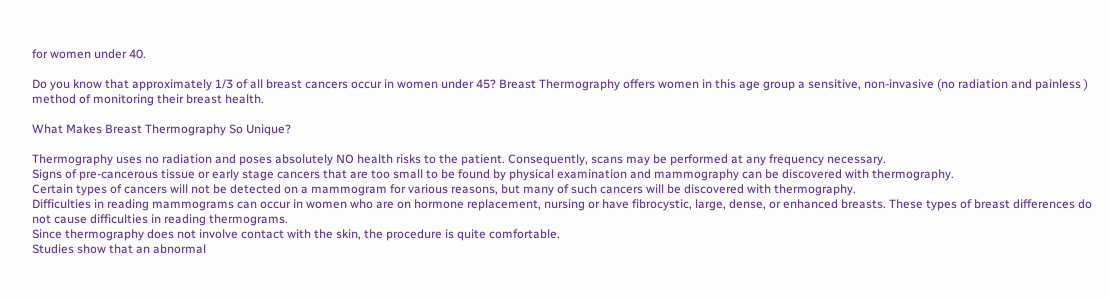for women under 40.

Do you know that approximately 1/3 of all breast cancers occur in women under 45? Breast Thermography offers women in this age group a sensitive, non-invasive (no radiation and painless ) method of monitoring their breast health.

What Makes Breast Thermography So Unique?

Thermography uses no radiation and poses absolutely NO health risks to the patient. Consequently, scans may be performed at any frequency necessary.
Signs of pre-cancerous tissue or early stage cancers that are too small to be found by physical examination and mammography can be discovered with thermography.
Certain types of cancers will not be detected on a mammogram for various reasons, but many of such cancers will be discovered with thermography.
Difficulties in reading mammograms can occur in women who are on hormone replacement, nursing or have fibrocystic, large, dense, or enhanced breasts. These types of breast differences do not cause difficulties in reading thermograms.
Since thermography does not involve contact with the skin, the procedure is quite comfortable.
Studies show that an abnormal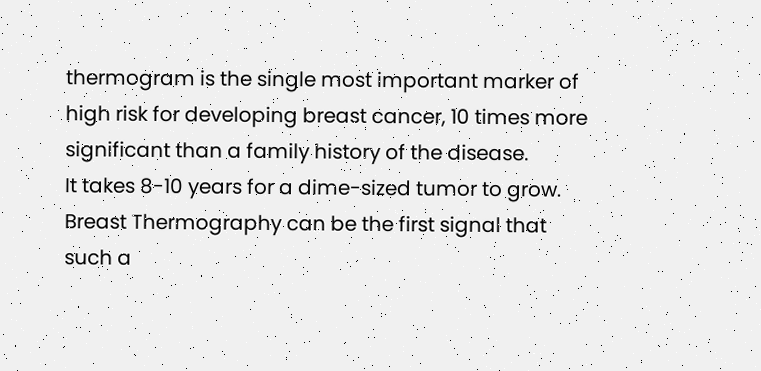thermogram is the single most important marker of high risk for developing breast cancer, 10 times more significant than a family history of the disease.
It takes 8-10 years for a dime-sized tumor to grow. Breast Thermography can be the first signal that such a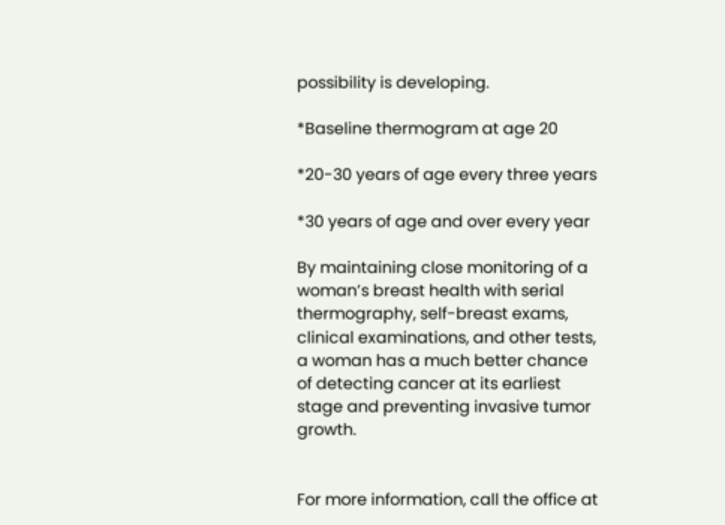possibility is developing.

*Baseline thermogram at age 20

*20-30 years of age every three years

*30 years of age and over every year

By maintaining close monitoring of a woman’s breast health with serial thermography, self-breast exams, clinical examinations, and other tests, a woman has a much better chance of detecting cancer at its earliest stage and preventing invasive tumor growth.


For more information, call the office at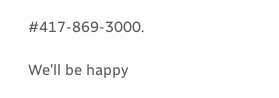#417-869-3000.

We’ll be happy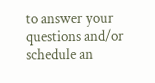to answer your questions and/or schedule an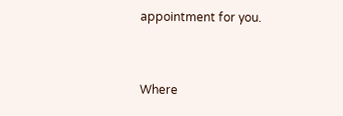appointment for you.


Where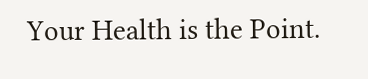Your Health is the Point.